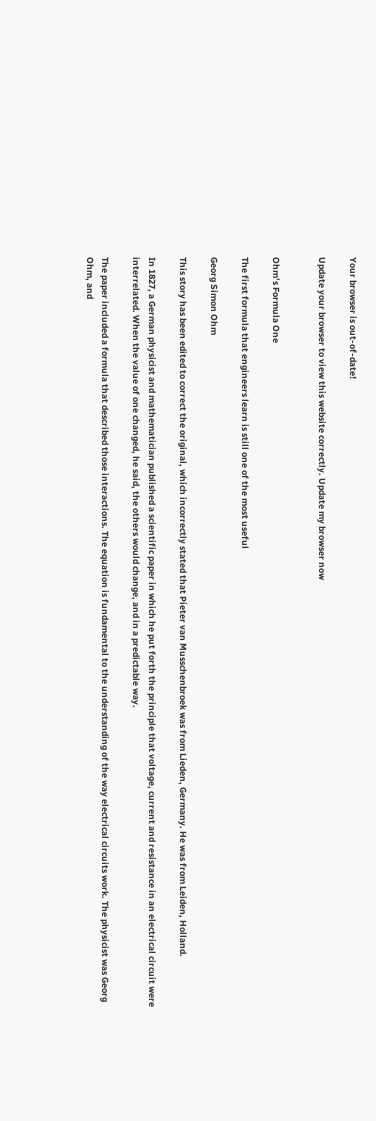Your browser is out-of-date!

Update your browser to view this website correctly. Update my browser now


Ohm’s Formula One

The first formula that engineers learn is still one of the most useful

Georg Simon Ohm

This story has been edited to correct the original, which incorrectly stated that Pieter van Musschenbroek was from Lieden, Germany. He was from Leiden, Holland.

In 1827, a German physicist and mathematician published a scientific paper in which he put forth the principle that voltage, current and resistance in an electrical circuit were interrelated. When the value of one changed, he said, the others would change, and in a predictable way.

The paper included a formula that described those interactions. The equation is fundamental to the understanding of the way electrical circuits work. The physicist was Georg Ohm, and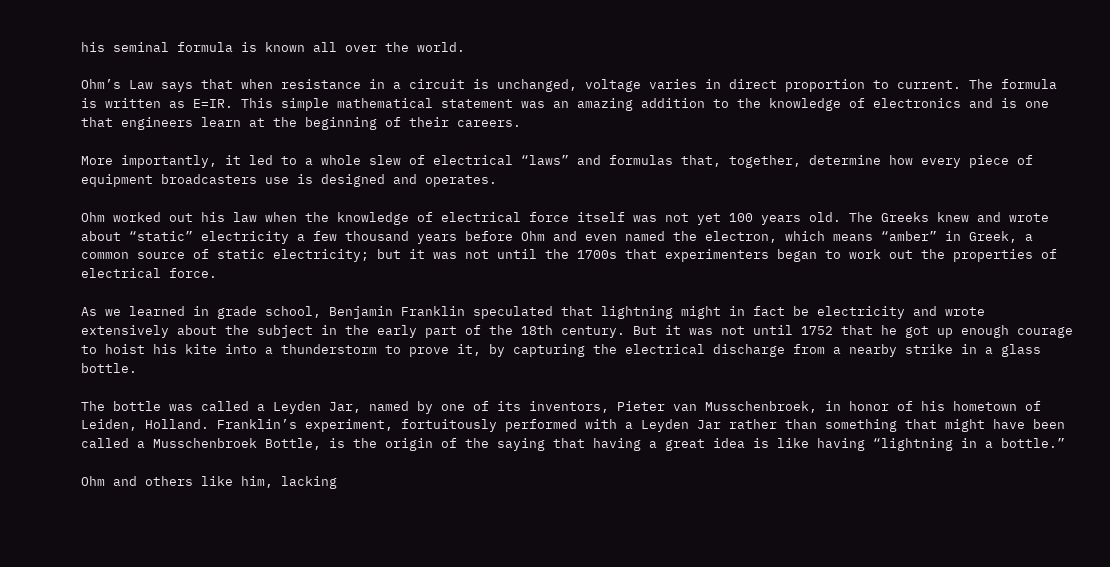his seminal formula is known all over the world.

Ohm’s Law says that when resistance in a circuit is unchanged, voltage varies in direct proportion to current. The formula is written as E=IR. This simple mathematical statement was an amazing addition to the knowledge of electronics and is one that engineers learn at the beginning of their careers.

More importantly, it led to a whole slew of electrical “laws” and formulas that, together, determine how every piece of equipment broadcasters use is designed and operates.

Ohm worked out his law when the knowledge of electrical force itself was not yet 100 years old. The Greeks knew and wrote about “static” electricity a few thousand years before Ohm and even named the electron, which means “amber” in Greek, a common source of static electricity; but it was not until the 1700s that experimenters began to work out the properties of electrical force.

As we learned in grade school, Benjamin Franklin speculated that lightning might in fact be electricity and wrote extensively about the subject in the early part of the 18th century. But it was not until 1752 that he got up enough courage to hoist his kite into a thunderstorm to prove it, by capturing the electrical discharge from a nearby strike in a glass bottle.

The bottle was called a Leyden Jar, named by one of its inventors, Pieter van Musschenbroek, in honor of his hometown of Leiden, Holland. Franklin’s experiment, fortuitously performed with a Leyden Jar rather than something that might have been called a Musschenbroek Bottle, is the origin of the saying that having a great idea is like having “lightning in a bottle.”

Ohm and others like him, lacking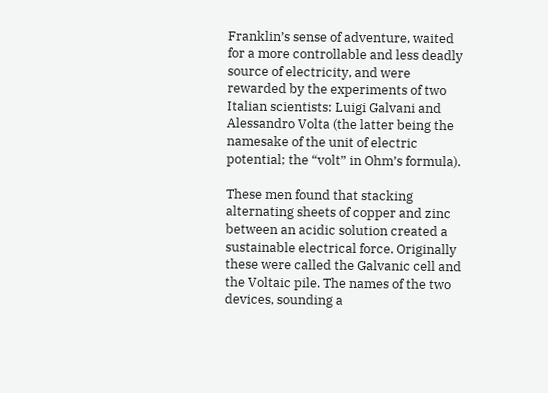Franklin’s sense of adventure, waited for a more controllable and less deadly source of electricity, and were rewarded by the experiments of two Italian scientists: Luigi Galvani and Alessandro Volta (the latter being the namesake of the unit of electric potential; the “volt” in Ohm’s formula).

These men found that stacking alternating sheets of copper and zinc between an acidic solution created a sustainable electrical force. Originally these were called the Galvanic cell and the Voltaic pile. The names of the two devices, sounding a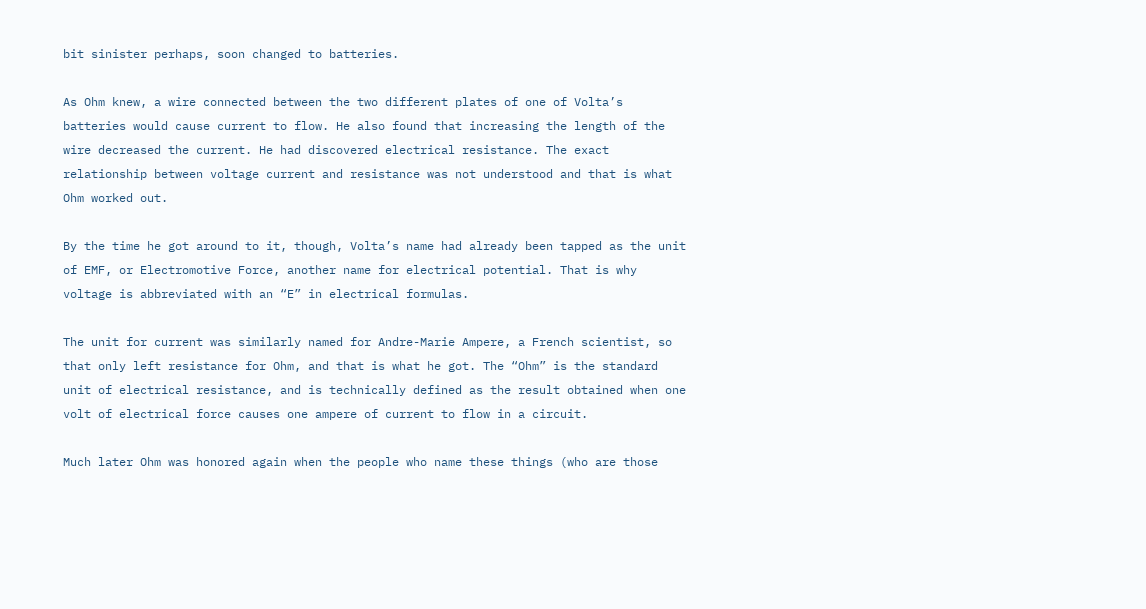bit sinister perhaps, soon changed to batteries.

As Ohm knew, a wire connected between the two different plates of one of Volta’s batteries would cause current to flow. He also found that increasing the length of the wire decreased the current. He had discovered electrical resistance. The exact relationship between voltage current and resistance was not understood and that is what Ohm worked out.

By the time he got around to it, though, Volta’s name had already been tapped as the unit of EMF, or Electromotive Force, another name for electrical potential. That is why voltage is abbreviated with an “E” in electrical formulas.

The unit for current was similarly named for Andre-Marie Ampere, a French scientist, so that only left resistance for Ohm, and that is what he got. The “Ohm” is the standard unit of electrical resistance, and is technically defined as the result obtained when one volt of electrical force causes one ampere of current to flow in a circuit.

Much later Ohm was honored again when the people who name these things (who are those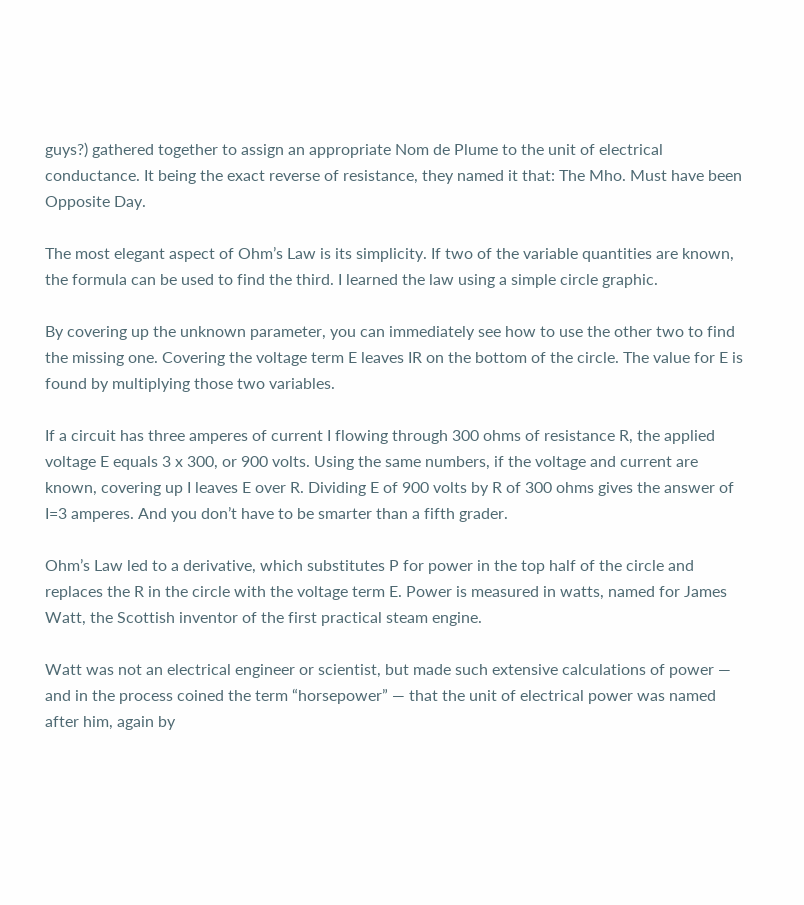guys?) gathered together to assign an appropriate Nom de Plume to the unit of electrical conductance. It being the exact reverse of resistance, they named it that: The Mho. Must have been Opposite Day.

The most elegant aspect of Ohm’s Law is its simplicity. If two of the variable quantities are known, the formula can be used to find the third. I learned the law using a simple circle graphic.

By covering up the unknown parameter, you can immediately see how to use the other two to find the missing one. Covering the voltage term E leaves IR on the bottom of the circle. The value for E is found by multiplying those two variables.

If a circuit has three amperes of current I flowing through 300 ohms of resistance R, the applied voltage E equals 3 x 300, or 900 volts. Using the same numbers, if the voltage and current are known, covering up I leaves E over R. Dividing E of 900 volts by R of 300 ohms gives the answer of I=3 amperes. And you don’t have to be smarter than a fifth grader.

Ohm’s Law led to a derivative, which substitutes P for power in the top half of the circle and replaces the R in the circle with the voltage term E. Power is measured in watts, named for James Watt, the Scottish inventor of the first practical steam engine.

Watt was not an electrical engineer or scientist, but made such extensive calculations of power — and in the process coined the term “horsepower” — that the unit of electrical power was named after him, again by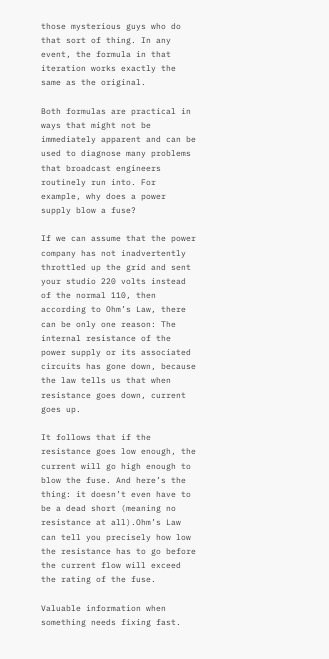those mysterious guys who do that sort of thing. In any event, the formula in that iteration works exactly the same as the original.

Both formulas are practical in ways that might not be immediately apparent and can be used to diagnose many problems that broadcast engineers routinely run into. For example, why does a power supply blow a fuse?

If we can assume that the power company has not inadvertently throttled up the grid and sent your studio 220 volts instead of the normal 110, then according to Ohm’s Law, there can be only one reason: The internal resistance of the power supply or its associated circuits has gone down, because the law tells us that when resistance goes down, current goes up.

It follows that if the resistance goes low enough, the current will go high enough to blow the fuse. And here’s the thing: it doesn’t even have to be a dead short (meaning no resistance at all).Ohm’s Law can tell you precisely how low the resistance has to go before the current flow will exceed the rating of the fuse.

Valuable information when something needs fixing fast.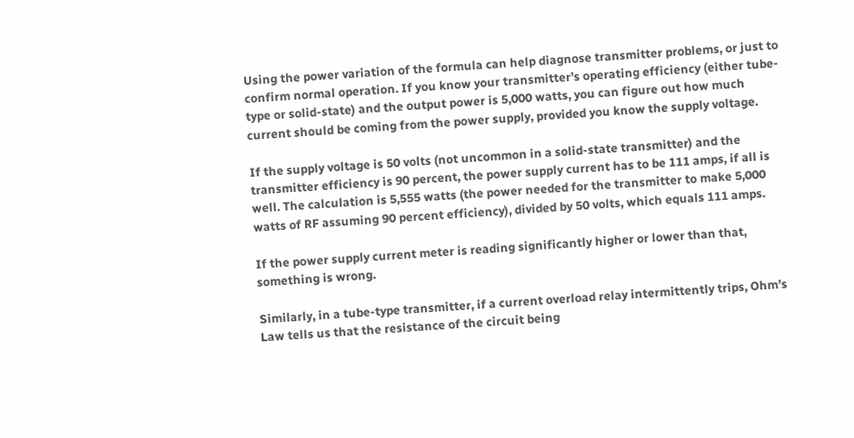Using the power variation of the formula can help diagnose transmitter problems, or just to confirm normal operation. If you know your transmitter’s operating efficiency (either tube-type or solid-state) and the output power is 5,000 watts, you can figure out how much current should be coming from the power supply, provided you know the supply voltage.

If the supply voltage is 50 volts (not uncommon in a solid-state transmitter) and the transmitter efficiency is 90 percent, the power supply current has to be 111 amps, if all is well. The calculation is 5,555 watts (the power needed for the transmitter to make 5,000 watts of RF assuming 90 percent efficiency), divided by 50 volts, which equals 111 amps.

If the power supply current meter is reading significantly higher or lower than that, something is wrong.

Similarly, in a tube-type transmitter, if a current overload relay intermittently trips, Ohm’s Law tells us that the resistance of the circuit being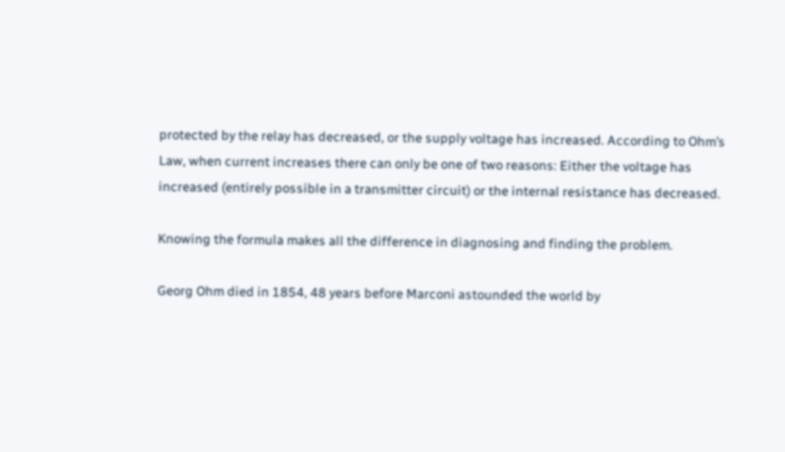protected by the relay has decreased, or the supply voltage has increased. According to Ohm’s Law, when current increases there can only be one of two reasons: Either the voltage has increased (entirely possible in a transmitter circuit) or the internal resistance has decreased.

Knowing the formula makes all the difference in diagnosing and finding the problem.

Georg Ohm died in 1854, 48 years before Marconi astounded the world by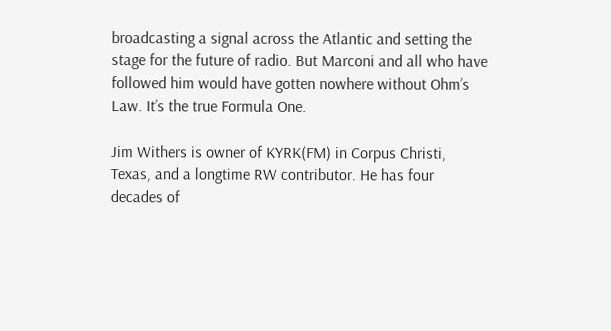broadcasting a signal across the Atlantic and setting the stage for the future of radio. But Marconi and all who have followed him would have gotten nowhere without Ohm’s Law. It’s the true Formula One.

Jim Withers is owner of KYRK(FM) in Corpus Christi, Texas, and a longtime RW contributor. He has four decades of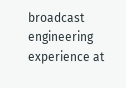broadcast engineering experience at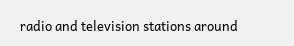radio and television stations around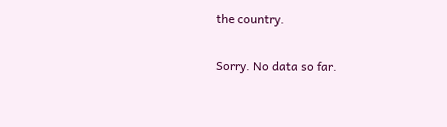the country.

Sorry. No data so far.